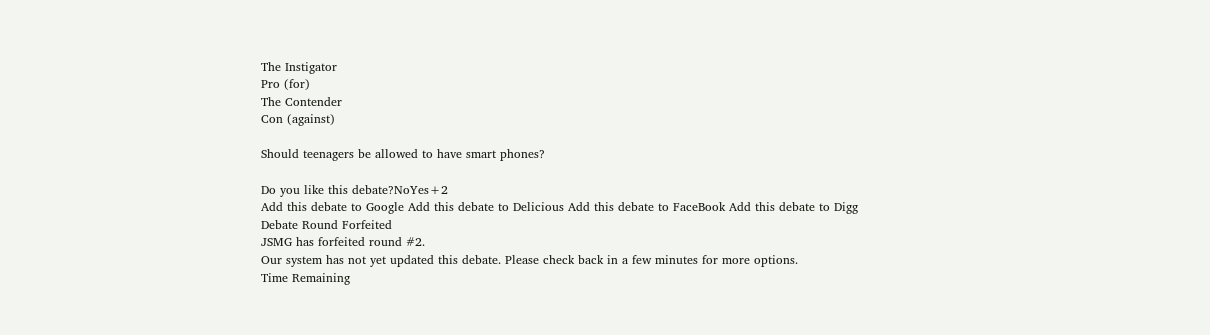The Instigator
Pro (for)
The Contender
Con (against)

Should teenagers be allowed to have smart phones?

Do you like this debate?NoYes+2
Add this debate to Google Add this debate to Delicious Add this debate to FaceBook Add this debate to Digg
Debate Round Forfeited
JSMG has forfeited round #2.
Our system has not yet updated this debate. Please check back in a few minutes for more options.
Time Remaining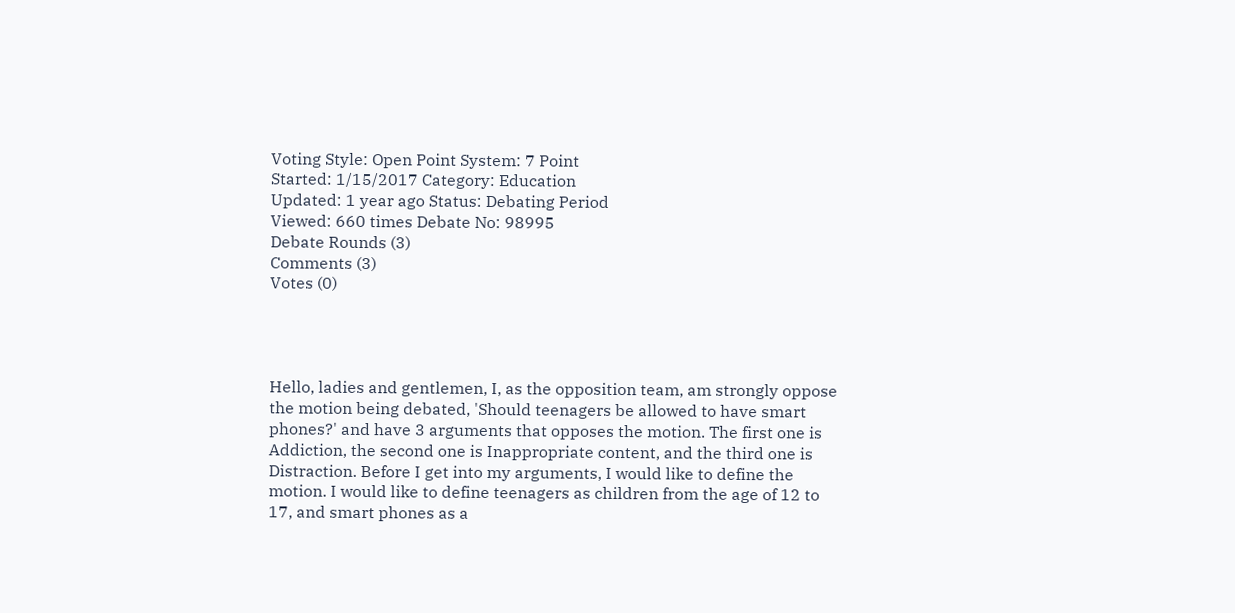Voting Style: Open Point System: 7 Point
Started: 1/15/2017 Category: Education
Updated: 1 year ago Status: Debating Period
Viewed: 660 times Debate No: 98995
Debate Rounds (3)
Comments (3)
Votes (0)




Hello, ladies and gentlemen, I, as the opposition team, am strongly oppose the motion being debated, 'Should teenagers be allowed to have smart phones?' and have 3 arguments that opposes the motion. The first one is Addiction, the second one is Inappropriate content, and the third one is Distraction. Before I get into my arguments, I would like to define the motion. I would like to define teenagers as children from the age of 12 to 17, and smart phones as a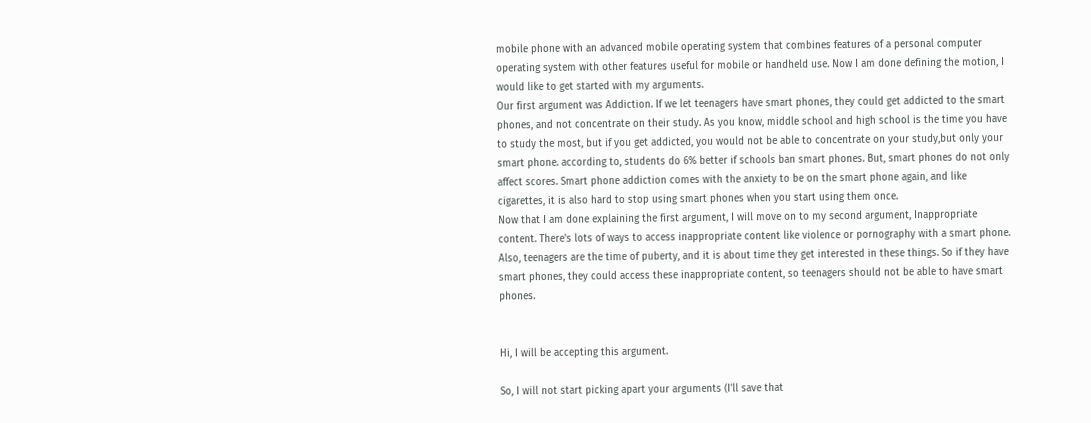mobile phone with an advanced mobile operating system that combines features of a personal computer operating system with other features useful for mobile or handheld use. Now I am done defining the motion, I would like to get started with my arguments.
Our first argument was Addiction. If we let teenagers have smart phones, they could get addicted to the smart phones, and not concentrate on their study. As you know, middle school and high school is the time you have to study the most, but if you get addicted, you would not be able to concentrate on your study,but only your smart phone. according to, students do 6% better if schools ban smart phones. But, smart phones do not only affect scores. Smart phone addiction comes with the anxiety to be on the smart phone again, and like cigarettes, it is also hard to stop using smart phones when you start using them once.
Now that I am done explaining the first argument, I will move on to my second argument, Inappropriate content. There's lots of ways to access inappropriate content like violence or pornography with a smart phone. Also, teenagers are the time of puberty, and it is about time they get interested in these things. So if they have smart phones, they could access these inappropriate content, so teenagers should not be able to have smart phones.


Hi, I will be accepting this argument.

So, I will not start picking apart your arguments (I'll save that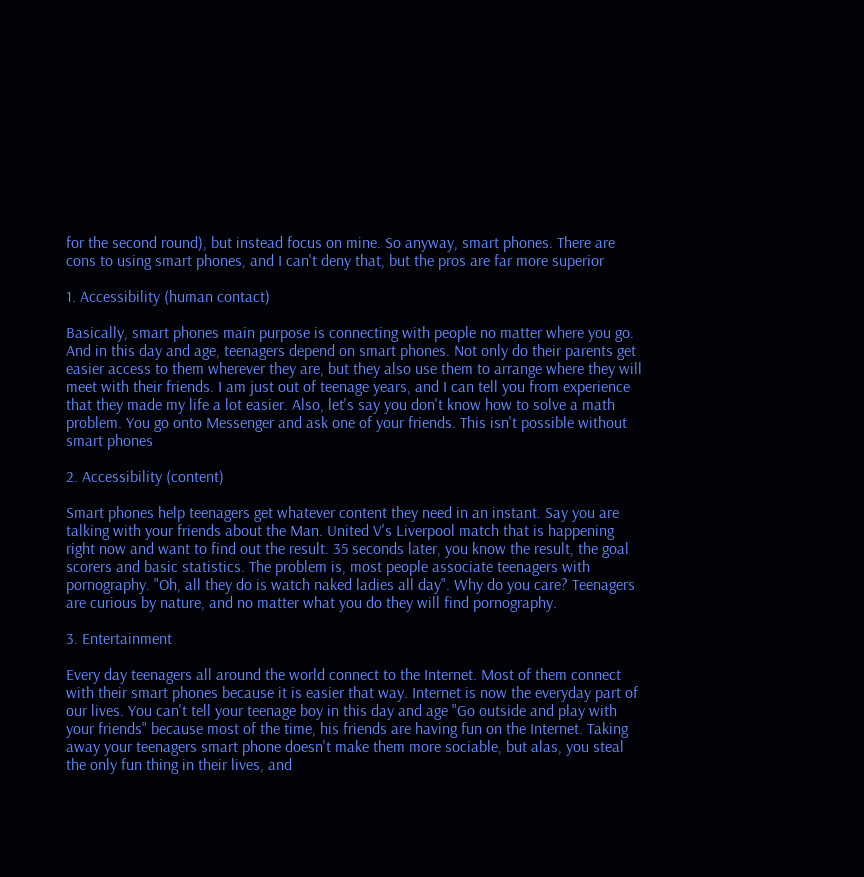for the second round), but instead focus on mine. So anyway, smart phones. There are cons to using smart phones, and I can't deny that, but the pros are far more superior

1. Accessibility (human contact)

Basically, smart phones main purpose is connecting with people no matter where you go. And in this day and age, teenagers depend on smart phones. Not only do their parents get easier access to them wherever they are, but they also use them to arrange where they will meet with their friends. I am just out of teenage years, and I can tell you from experience that they made my life a lot easier. Also, let's say you don't know how to solve a math problem. You go onto Messenger and ask one of your friends. This isn't possible without smart phones

2. Accessibility (content)

Smart phones help teenagers get whatever content they need in an instant. Say you are talking with your friends about the Man. United V's Liverpool match that is happening right now and want to find out the result. 35 seconds later, you know the result, the goal scorers and basic statistics. The problem is, most people associate teenagers with pornography. "Oh, all they do is watch naked ladies all day". Why do you care? Teenagers are curious by nature, and no matter what you do they will find pornography.

3. Entertainment

Every day teenagers all around the world connect to the Internet. Most of them connect with their smart phones because it is easier that way. Internet is now the everyday part of our lives. You can't tell your teenage boy in this day and age "Go outside and play with your friends" because most of the time, his friends are having fun on the Internet. Taking away your teenagers smart phone doesn't make them more sociable, but alas, you steal the only fun thing in their lives, and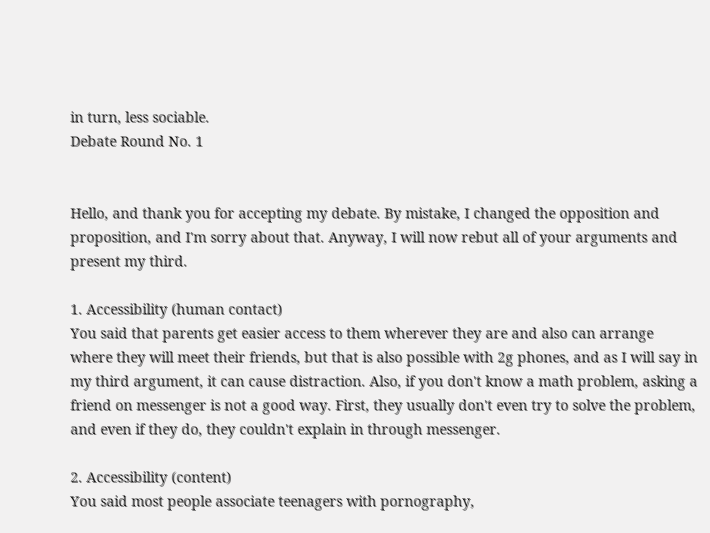in turn, less sociable.
Debate Round No. 1


Hello, and thank you for accepting my debate. By mistake, I changed the opposition and proposition, and I'm sorry about that. Anyway, I will now rebut all of your arguments and present my third.

1. Accessibility (human contact)
You said that parents get easier access to them wherever they are and also can arrange where they will meet their friends, but that is also possible with 2g phones, and as I will say in my third argument, it can cause distraction. Also, if you don't know a math problem, asking a friend on messenger is not a good way. First, they usually don't even try to solve the problem, and even if they do, they couldn't explain in through messenger.

2. Accessibility (content)
You said most people associate teenagers with pornography,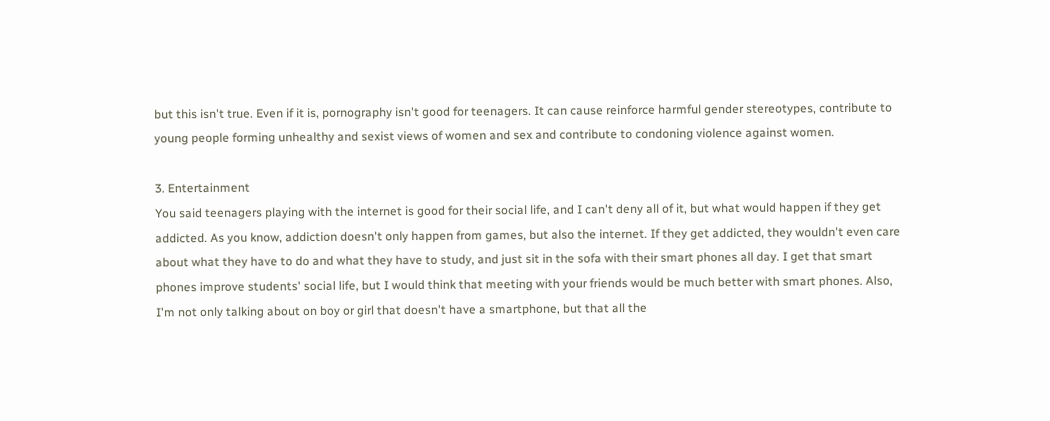but this isn't true. Even if it is, pornography isn't good for teenagers. It can cause reinforce harmful gender stereotypes, contribute to young people forming unhealthy and sexist views of women and sex and contribute to condoning violence against women.

3. Entertainment
You said teenagers playing with the internet is good for their social life, and I can't deny all of it, but what would happen if they get addicted. As you know, addiction doesn't only happen from games, but also the internet. If they get addicted, they wouldn't even care about what they have to do and what they have to study, and just sit in the sofa with their smart phones all day. I get that smart phones improve students' social life, but I would think that meeting with your friends would be much better with smart phones. Also, I'm not only talking about on boy or girl that doesn't have a smartphone, but that all the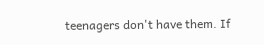teenagers don't have them. If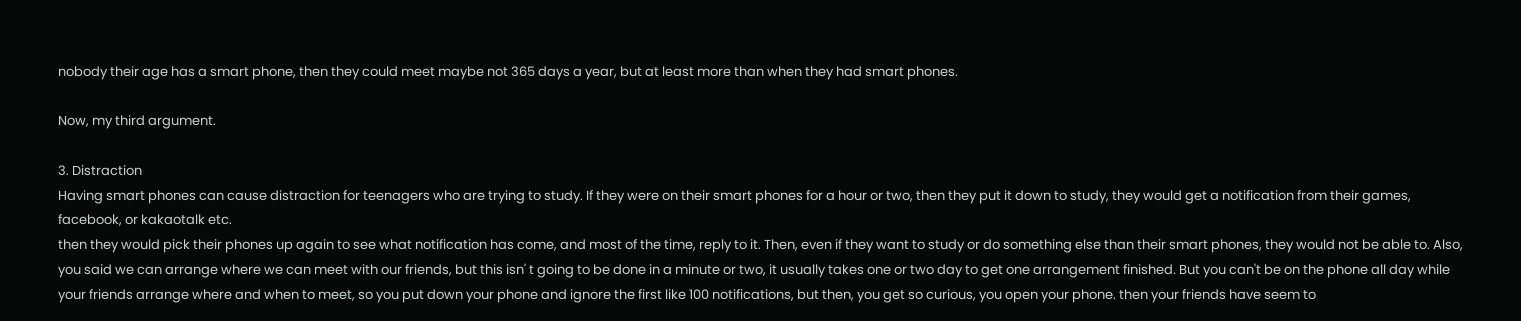nobody their age has a smart phone, then they could meet maybe not 365 days a year, but at least more than when they had smart phones.

Now, my third argument.

3. Distraction
Having smart phones can cause distraction for teenagers who are trying to study. If they were on their smart phones for a hour or two, then they put it down to study, they would get a notification from their games, facebook, or kakaotalk etc.
then they would pick their phones up again to see what notification has come, and most of the time, reply to it. Then, even if they want to study or do something else than their smart phones, they would not be able to. Also, you said we can arrange where we can meet with our friends, but this isn' t going to be done in a minute or two, it usually takes one or two day to get one arrangement finished. But you can't be on the phone all day while your friends arrange where and when to meet, so you put down your phone and ignore the first like 100 notifications, but then, you get so curious, you open your phone. then your friends have seem to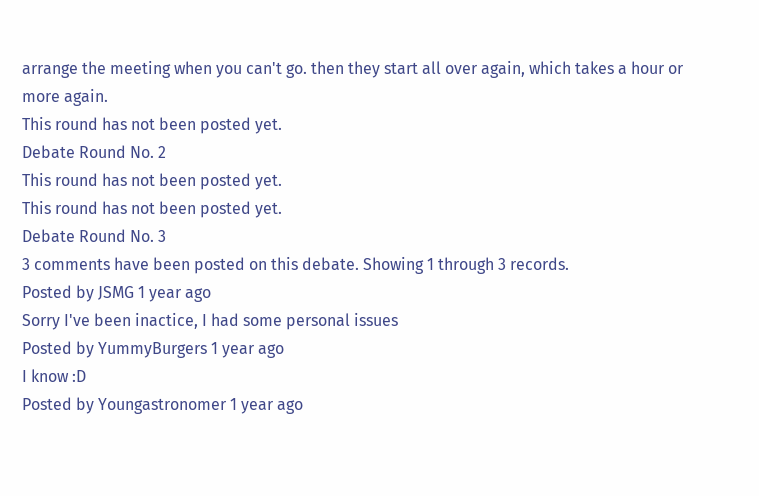arrange the meeting when you can't go. then they start all over again, which takes a hour or more again.
This round has not been posted yet.
Debate Round No. 2
This round has not been posted yet.
This round has not been posted yet.
Debate Round No. 3
3 comments have been posted on this debate. Showing 1 through 3 records.
Posted by JSMG 1 year ago
Sorry I've been inactice, I had some personal issues
Posted by YummyBurgers 1 year ago
I know :D
Posted by Youngastronomer 1 year ago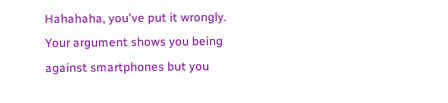Hahahaha, you've put it wrongly. Your argument shows you being against smartphones but you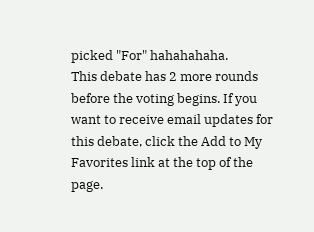picked "For" hahahahaha.
This debate has 2 more rounds before the voting begins. If you want to receive email updates for this debate, click the Add to My Favorites link at the top of the page.